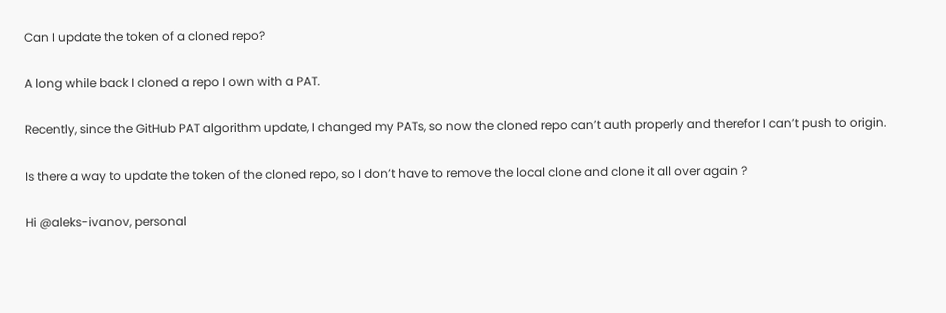Can I update the token of a cloned repo?

A long while back I cloned a repo I own with a PAT.

Recently, since the GitHub PAT algorithm update, I changed my PATs, so now the cloned repo can’t auth properly and therefor I can’t push to origin.

Is there a way to update the token of the cloned repo, so I don’t have to remove the local clone and clone it all over again ?

Hi @aleks-ivanov, personal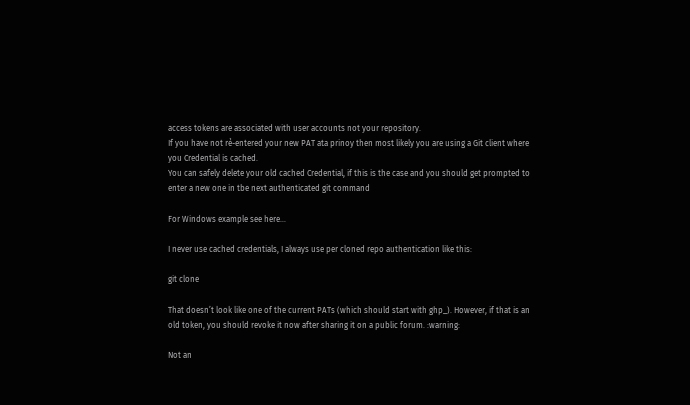access tokens are associated with user accounts not your repository.
If you have not rẻ-entered your new PAT ata prinoy then most likely you are using a Git client where you Credential is cached.
You can safely delete your old cached Credential, if this is the case and you should get prompted to enter a new one in tbe next authenticated git command

For Windows example see here…

I never use cached credentials, I always use per cloned repo authentication like this:

git clone

That doesn’t look like one of the current PATs (which should start with ghp_). However, if that is an old token, you should revoke it now after sharing it on a public forum. :warning:

Not an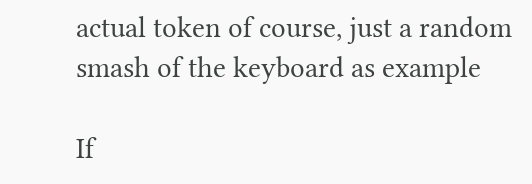actual token of course, just a random smash of the keyboard as example

If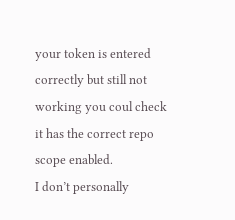your token is entered correctly but still not working you coul check it has the correct repo scope enabled.
I don’t personally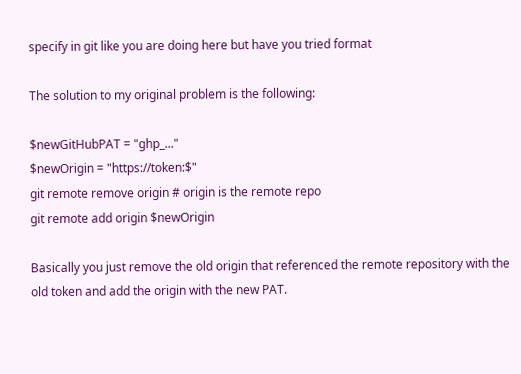specify in git like you are doing here but have you tried format

The solution to my original problem is the following:

$newGitHubPAT = "ghp_..."
$newOrigin = "https://token:$"
git remote remove origin # origin is the remote repo
git remote add origin $newOrigin

Basically you just remove the old origin that referenced the remote repository with the old token and add the origin with the new PAT.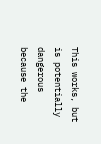This works, but is potentially dangerous because the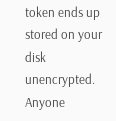token ends up stored on your disk unencrypted. Anyone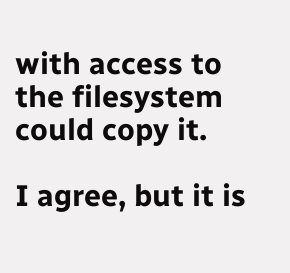with access to the filesystem could copy it.

I agree, but it is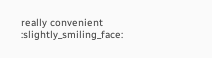really convenient :slightly_smiling_face: